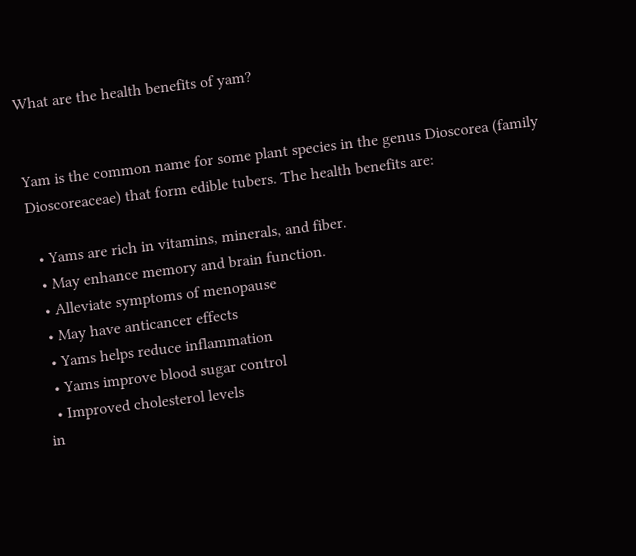What are the health benefits of yam?


Yam is the common name for some plant species in the genus Dioscorea (family Dioscoreaceae) that form edible tubers. The health benefits are:

  • Yams are rich in vitamins, minerals, and fiber.
  • May enhance memory and brain function.
  • Alleviate symptoms of menopause
  • May have anticancer effects
  • Yams helps reduce inflammation
  • Yams improve blood sugar control
  • Improved cholesterol levels
in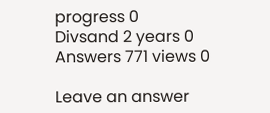progress 0
Divsand 2 years 0 Answers 771 views 0

Leave an answer